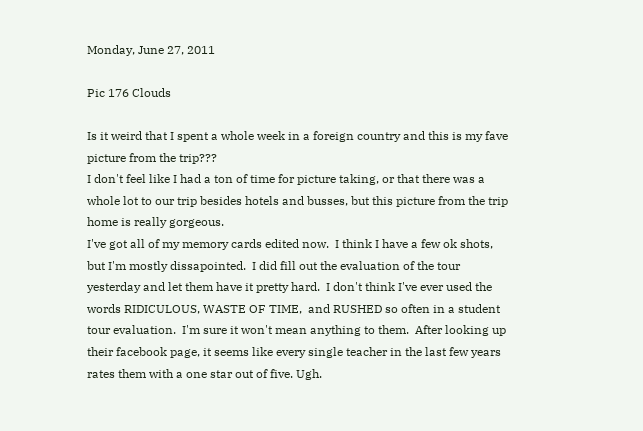Monday, June 27, 2011

Pic 176 Clouds

Is it weird that I spent a whole week in a foreign country and this is my fave picture from the trip???
I don't feel like I had a ton of time for picture taking, or that there was a whole lot to our trip besides hotels and busses, but this picture from the trip home is really gorgeous.
I've got all of my memory cards edited now.  I think I have a few ok shots, but I'm mostly dissapointed.  I did fill out the evaluation of the tour yesterday and let them have it pretty hard.  I don't think I've ever used the words RIDICULOUS, WASTE OF TIME,  and RUSHED so often in a student tour evaluation.  I'm sure it won't mean anything to them.  After looking up their facebook page, it seems like every single teacher in the last few years rates them with a one star out of five. Ugh.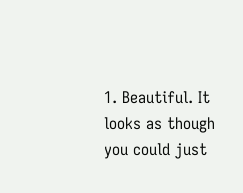1. Beautiful. It looks as though you could just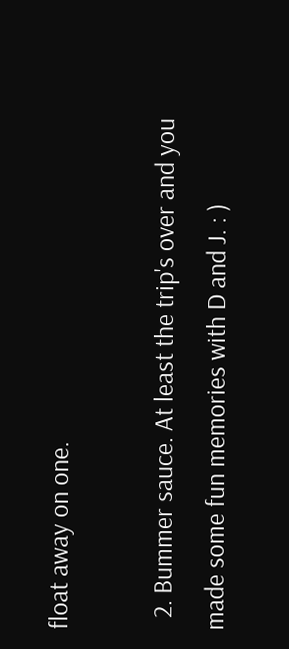float away on one.

  2. Bummer sauce. At least the trip's over and you made some fun memories with D and J. : )